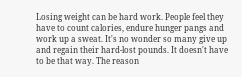Losing weight can be hard work. People feel they have to count calories, endure hunger pangs and work up a sweat. It's no wonder so many give up and regain their hard-lost pounds. It doesn't have to be that way. The reason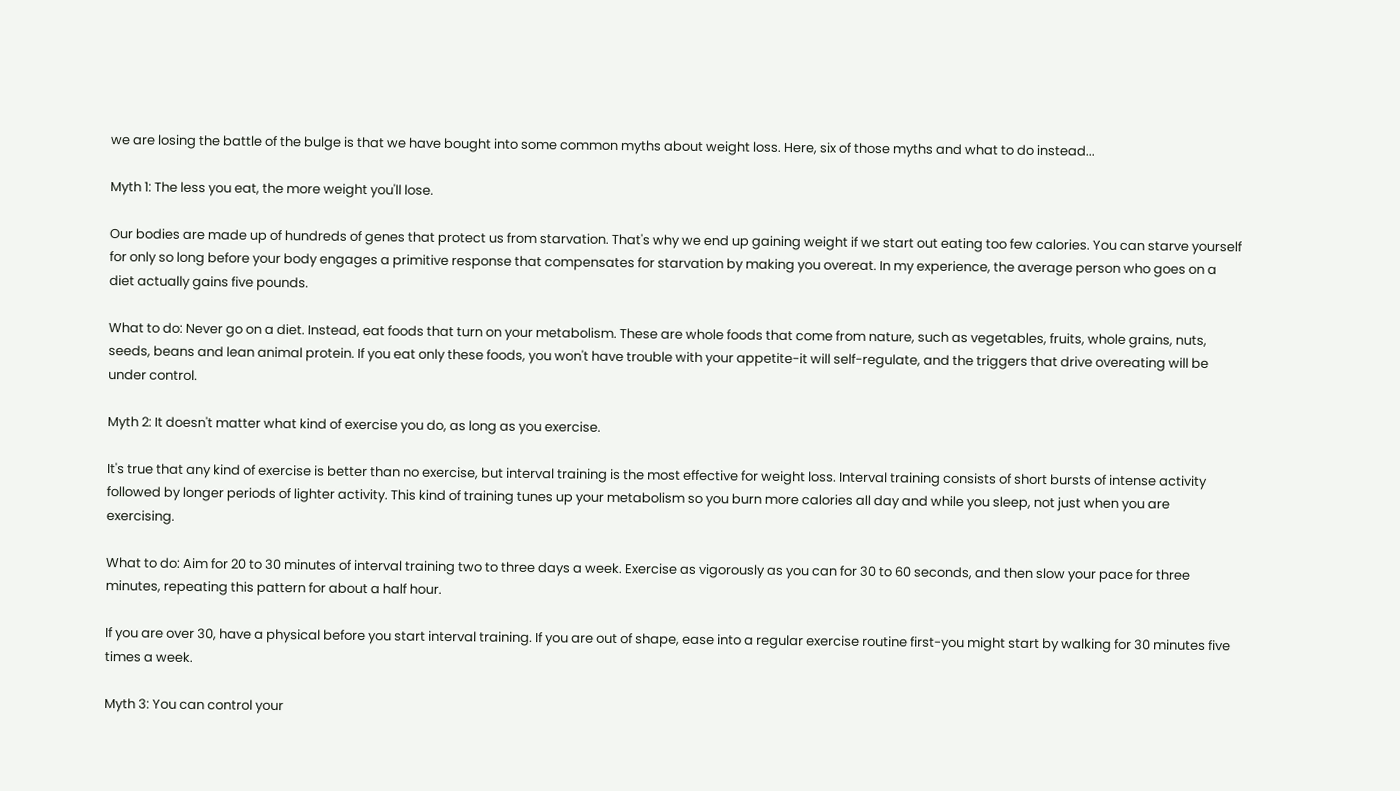we are losing the battle of the bulge is that we have bought into some common myths about weight loss. Here, six of those myths and what to do instead...

Myth 1: The less you eat, the more weight you'll lose.

Our bodies are made up of hundreds of genes that protect us from starvation. That's why we end up gaining weight if we start out eating too few calories. You can starve yourself for only so long before your body engages a primitive response that compensates for starvation by making you overeat. In my experience, the average person who goes on a diet actually gains five pounds.

What to do: Never go on a diet. Instead, eat foods that turn on your metabolism. These are whole foods that come from nature, such as vegetables, fruits, whole grains, nuts, seeds, beans and lean animal protein. If you eat only these foods, you won't have trouble with your appetite-it will self-regulate, and the triggers that drive overeating will be under control.

Myth 2: It doesn't matter what kind of exercise you do, as long as you exercise.

It's true that any kind of exercise is better than no exercise, but interval training is the most effective for weight loss. Interval training consists of short bursts of intense activity followed by longer periods of lighter activity. This kind of training tunes up your metabolism so you burn more calories all day and while you sleep, not just when you are exercising.

What to do: Aim for 20 to 30 minutes of interval training two to three days a week. Exercise as vigorously as you can for 30 to 60 seconds, and then slow your pace for three minutes, repeating this pattern for about a half hour.

If you are over 30, have a physical before you start interval training. If you are out of shape, ease into a regular exercise routine first-you might start by walking for 30 minutes five times a week.

Myth 3: You can control your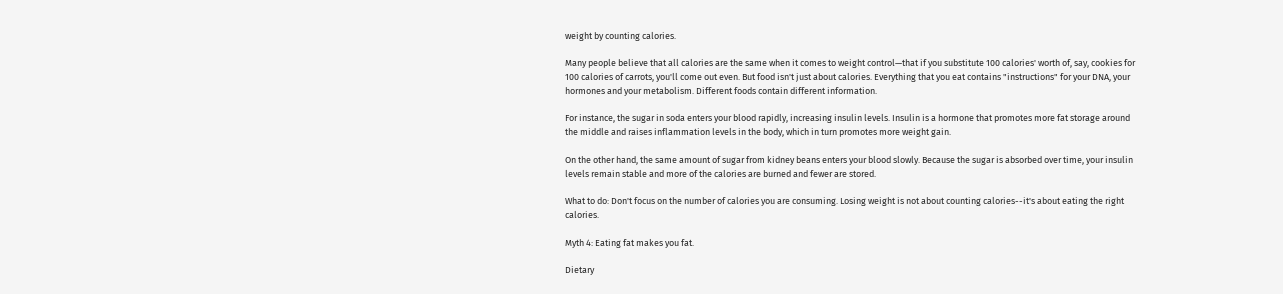weight by counting calories.

Many people believe that all calories are the same when it comes to weight control—that if you substitute 100 calories' worth of, say, cookies for 100 calories of carrots, you'll come out even. But food isn't just about calories. Everything that you eat contains "instructions" for your DNA, your hormones and your metabolism. Different foods contain different information.

For instance, the sugar in soda enters your blood rapidly, increasing insulin levels. Insulin is a hormone that promotes more fat storage around the middle and raises inflammation levels in the body, which in turn promotes more weight gain.

On the other hand, the same amount of sugar from kidney beans enters your blood slowly. Because the sugar is absorbed over time, your insulin levels remain stable and more of the calories are burned and fewer are stored.

What to do: Don't focus on the number of calories you are consuming. Losing weight is not about counting calories--it's about eating the right calories.

Myth 4: Eating fat makes you fat.

Dietary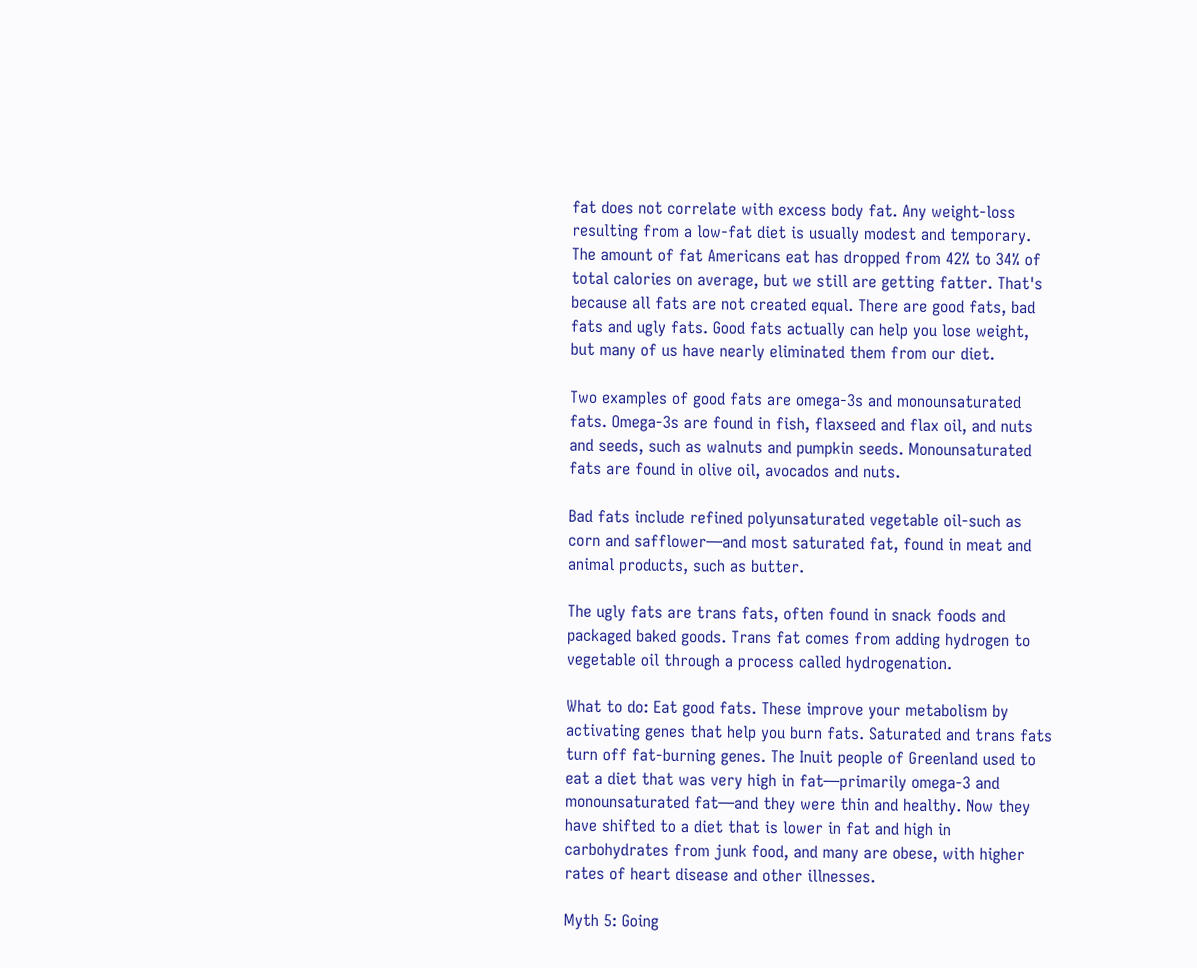fat does not correlate with excess body fat. Any weight-loss resulting from a low-fat diet is usually modest and temporary. The amount of fat Americans eat has dropped from 42% to 34% of total calories on average, but we still are getting fatter. That's because all fats are not created equal. There are good fats, bad fats and ugly fats. Good fats actually can help you lose weight, but many of us have nearly eliminated them from our diet.

Two examples of good fats are omega-3s and monounsaturated fats. Omega-3s are found in fish, flaxseed and flax oil, and nuts and seeds, such as walnuts and pumpkin seeds. Monounsaturated fats are found in olive oil, avocados and nuts.

Bad fats include refined polyunsaturated vegetable oil-such as corn and safflower—and most saturated fat, found in meat and animal products, such as butter.

The ugly fats are trans fats, often found in snack foods and packaged baked goods. Trans fat comes from adding hydrogen to vegetable oil through a process called hydrogenation.

What to do: Eat good fats. These improve your metabolism by activating genes that help you burn fats. Saturated and trans fats turn off fat-burning genes. The Inuit people of Greenland used to eat a diet that was very high in fat—primarily omega-3 and monounsaturated fat—and they were thin and healthy. Now they have shifted to a diet that is lower in fat and high in carbohydrates from junk food, and many are obese, with higher rates of heart disease and other illnesses.

Myth 5: Going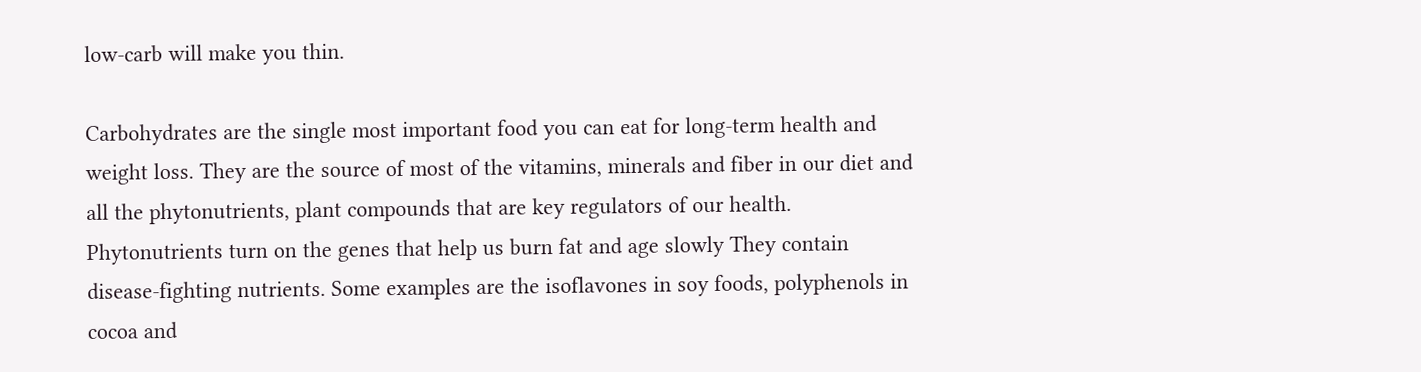low-carb will make you thin.

Carbohydrates are the single most important food you can eat for long-term health and weight loss. They are the source of most of the vitamins, minerals and fiber in our diet and all the phytonutrients, plant compounds that are key regulators of our health. Phytonutrients turn on the genes that help us burn fat and age slowly They contain disease-fighting nutrients. Some examples are the isoflavones in soy foods, polyphenols in cocoa and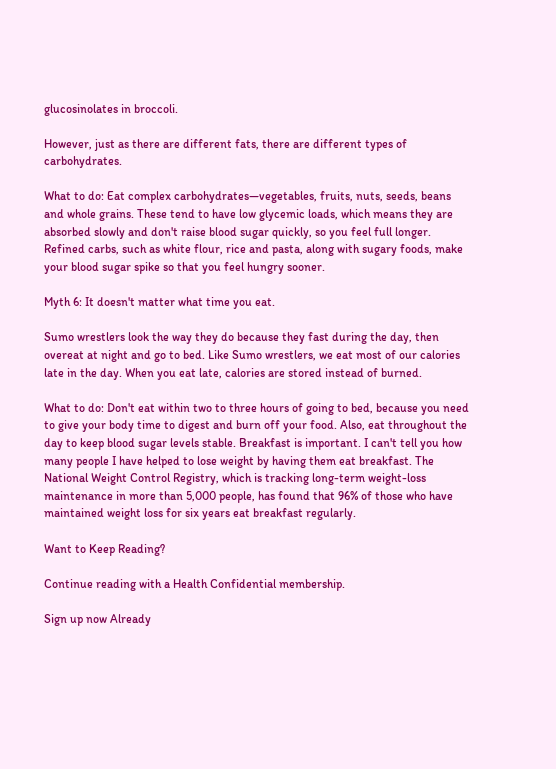glucosinolates in broccoli.

However, just as there are different fats, there are different types of carbohydrates.

What to do: Eat complex carbohydrates—vegetables, fruits, nuts, seeds, beans and whole grains. These tend to have low glycemic loads, which means they are absorbed slowly and don't raise blood sugar quickly, so you feel full longer. Refined carbs, such as white flour, rice and pasta, along with sugary foods, make your blood sugar spike so that you feel hungry sooner.

Myth 6: It doesn't matter what time you eat.

Sumo wrestlers look the way they do because they fast during the day, then overeat at night and go to bed. Like Sumo wrestlers, we eat most of our calories late in the day. When you eat late, calories are stored instead of burned.

What to do: Don't eat within two to three hours of going to bed, because you need to give your body time to digest and burn off your food. Also, eat throughout the day to keep blood sugar levels stable. Breakfast is important. I can't tell you how many people I have helped to lose weight by having them eat breakfast. The National Weight Control Registry, which is tracking long-term weight-loss maintenance in more than 5,000 people, has found that 96% of those who have maintained weight loss for six years eat breakfast regularly.

Want to Keep Reading?

Continue reading with a Health Confidential membership.

Sign up now Already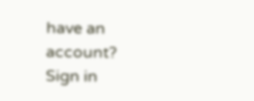have an account? Sign in